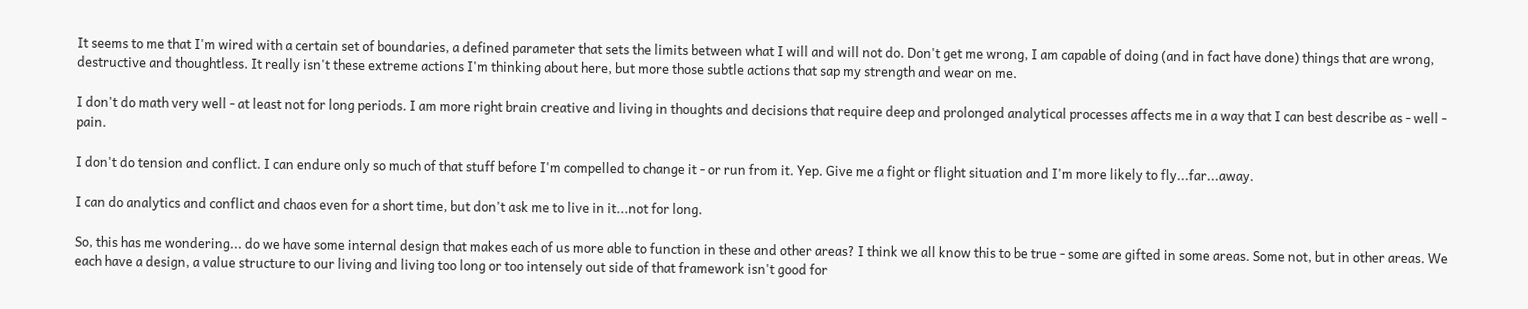It seems to me that I'm wired with a certain set of boundaries, a defined parameter that sets the limits between what I will and will not do. Don't get me wrong, I am capable of doing (and in fact have done) things that are wrong, destructive and thoughtless. It really isn't these extreme actions I'm thinking about here, but more those subtle actions that sap my strength and wear on me.

I don't do math very well - at least not for long periods. I am more right brain creative and living in thoughts and decisions that require deep and prolonged analytical processes affects me in a way that I can best describe as - well - pain.

I don't do tension and conflict. I can endure only so much of that stuff before I'm compelled to change it - or run from it. Yep. Give me a fight or flight situation and I'm more likely to fly...far...away.

I can do analytics and conflict and chaos even for a short time, but don't ask me to live in it...not for long.

So, this has me wondering... do we have some internal design that makes each of us more able to function in these and other areas? I think we all know this to be true - some are gifted in some areas. Some not, but in other areas. We each have a design, a value structure to our living and living too long or too intensely out side of that framework isn't good for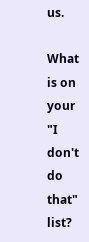us.

What is on your "I don't do that" list?